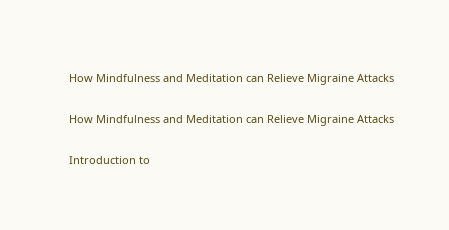How Mindfulness and Meditation can Relieve Migraine Attacks

How Mindfulness and Meditation can Relieve Migraine Attacks

Introduction to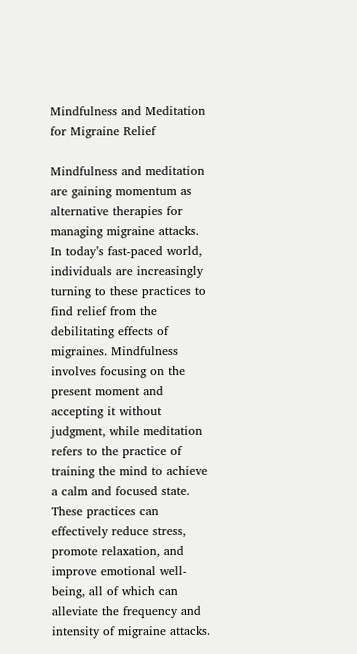Mindfulness and Meditation for Migraine Relief

Mindfulness and meditation are gaining momentum as alternative therapies for managing migraine attacks. In today’s fast-paced world, individuals are increasingly turning to these practices to find relief from the debilitating effects of migraines. Mindfulness involves focusing on the present moment and accepting it without judgment, while meditation refers to the practice of training the mind to achieve a calm and focused state. These practices can effectively reduce stress, promote relaxation, and improve emotional well-being, all of which can alleviate the frequency and intensity of migraine attacks.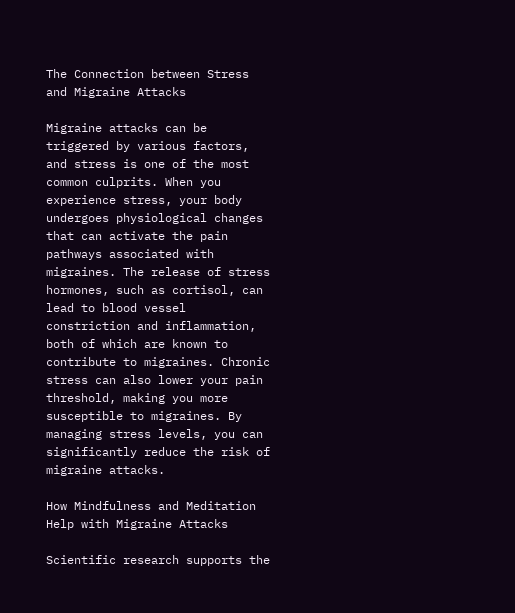The Connection between Stress and Migraine Attacks

Migraine attacks can be triggered by various factors, and stress is one of the most common culprits. When you experience stress, your body undergoes physiological changes that can activate the pain pathways associated with migraines. The release of stress hormones, such as cortisol, can lead to blood vessel constriction and inflammation, both of which are known to contribute to migraines. Chronic stress can also lower your pain threshold, making you more susceptible to migraines. By managing stress levels, you can significantly reduce the risk of migraine attacks.

How Mindfulness and Meditation Help with Migraine Attacks

Scientific research supports the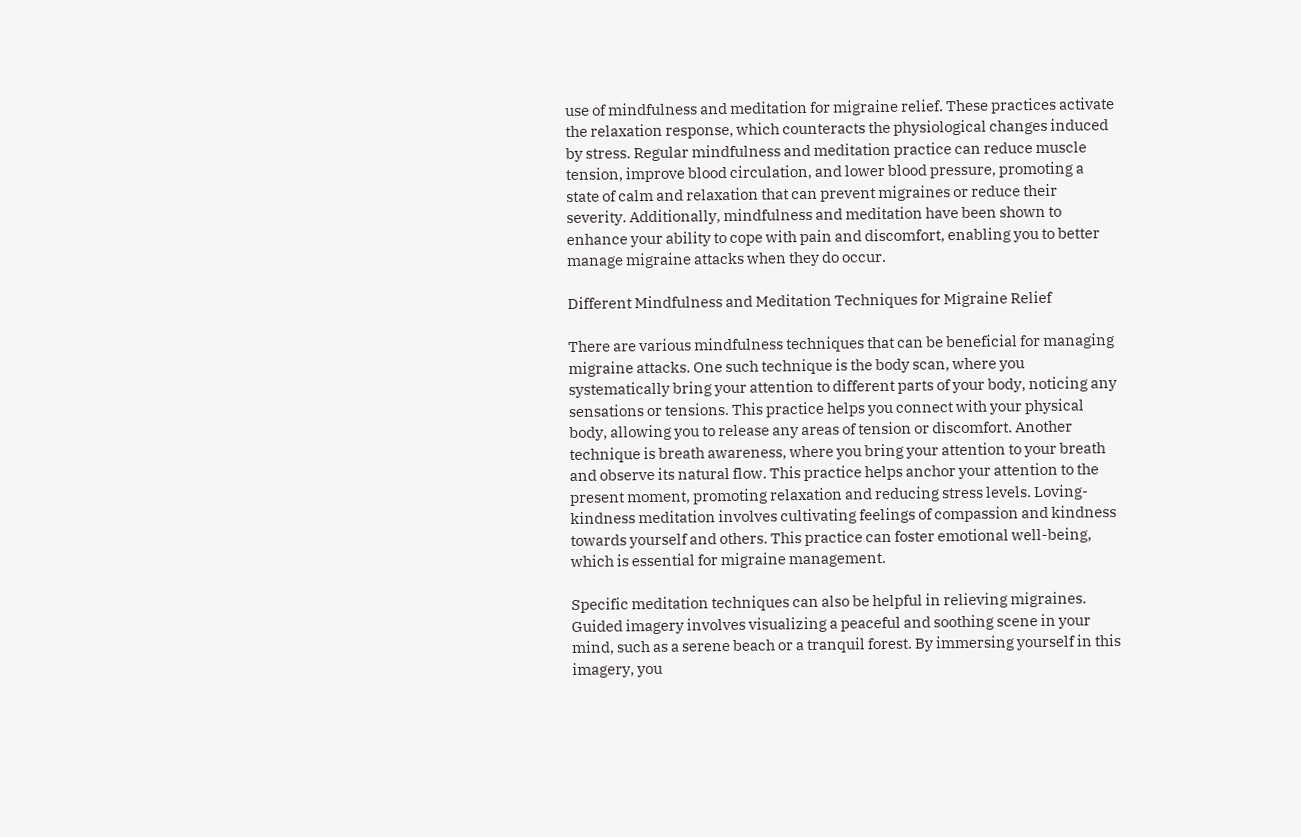use of mindfulness and meditation for migraine relief. These practices activate the relaxation response, which counteracts the physiological changes induced by stress. Regular mindfulness and meditation practice can reduce muscle tension, improve blood circulation, and lower blood pressure, promoting a state of calm and relaxation that can prevent migraines or reduce their severity. Additionally, mindfulness and meditation have been shown to enhance your ability to cope with pain and discomfort, enabling you to better manage migraine attacks when they do occur.

Different Mindfulness and Meditation Techniques for Migraine Relief

There are various mindfulness techniques that can be beneficial for managing migraine attacks. One such technique is the body scan, where you systematically bring your attention to different parts of your body, noticing any sensations or tensions. This practice helps you connect with your physical body, allowing you to release any areas of tension or discomfort. Another technique is breath awareness, where you bring your attention to your breath and observe its natural flow. This practice helps anchor your attention to the present moment, promoting relaxation and reducing stress levels. Loving-kindness meditation involves cultivating feelings of compassion and kindness towards yourself and others. This practice can foster emotional well-being, which is essential for migraine management.

Specific meditation techniques can also be helpful in relieving migraines. Guided imagery involves visualizing a peaceful and soothing scene in your mind, such as a serene beach or a tranquil forest. By immersing yourself in this imagery, you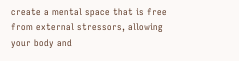create a mental space that is free from external stressors, allowing your body and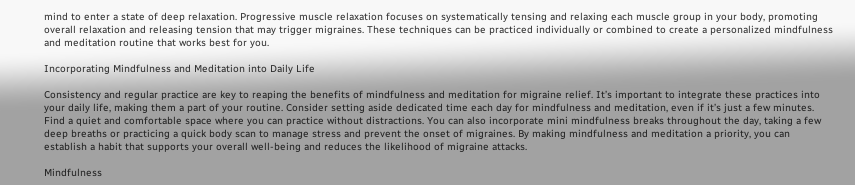mind to enter a state of deep relaxation. Progressive muscle relaxation focuses on systematically tensing and relaxing each muscle group in your body, promoting overall relaxation and releasing tension that may trigger migraines. These techniques can be practiced individually or combined to create a personalized mindfulness and meditation routine that works best for you.

Incorporating Mindfulness and Meditation into Daily Life

Consistency and regular practice are key to reaping the benefits of mindfulness and meditation for migraine relief. It’s important to integrate these practices into your daily life, making them a part of your routine. Consider setting aside dedicated time each day for mindfulness and meditation, even if it’s just a few minutes. Find a quiet and comfortable space where you can practice without distractions. You can also incorporate mini mindfulness breaks throughout the day, taking a few deep breaths or practicing a quick body scan to manage stress and prevent the onset of migraines. By making mindfulness and meditation a priority, you can establish a habit that supports your overall well-being and reduces the likelihood of migraine attacks.

Mindfulness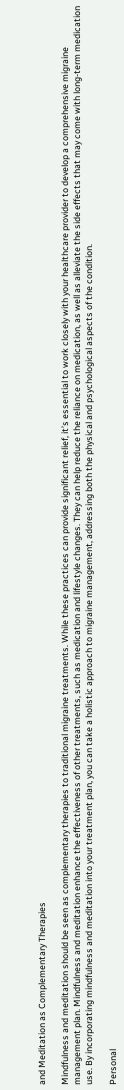and Meditation as Complementary Therapies

Mindfulness and meditation should be seen as complementary therapies to traditional migraine treatments. While these practices can provide significant relief, it’s essential to work closely with your healthcare provider to develop a comprehensive migraine management plan. Mindfulness and meditation enhance the effectiveness of other treatments, such as medication and lifestyle changes. They can help reduce the reliance on medication, as well as alleviate the side effects that may come with long-term medication use. By incorporating mindfulness and meditation into your treatment plan, you can take a holistic approach to migraine management, addressing both the physical and psychological aspects of the condition.

Personal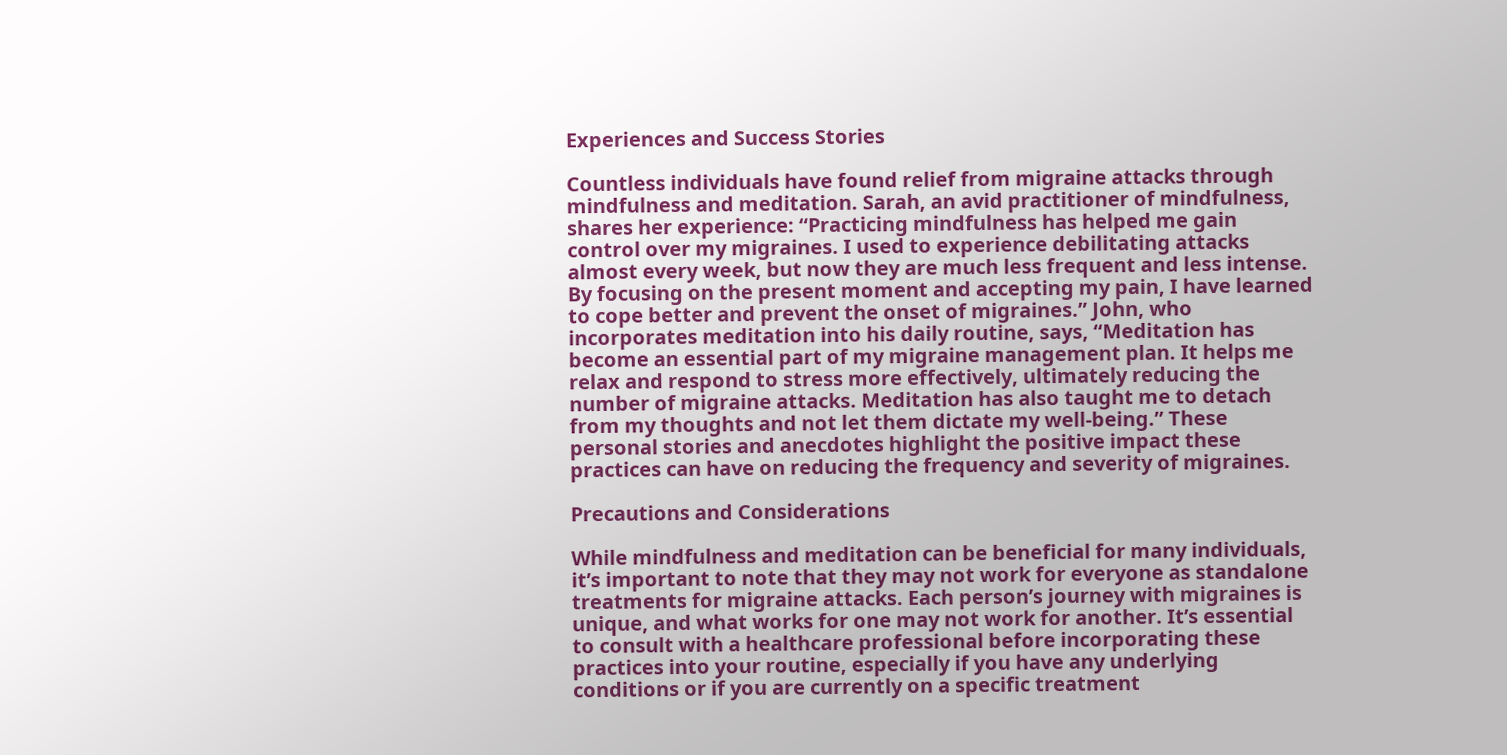Experiences and Success Stories

Countless individuals have found relief from migraine attacks through mindfulness and meditation. Sarah, an avid practitioner of mindfulness, shares her experience: “Practicing mindfulness has helped me gain control over my migraines. I used to experience debilitating attacks almost every week, but now they are much less frequent and less intense. By focusing on the present moment and accepting my pain, I have learned to cope better and prevent the onset of migraines.” John, who incorporates meditation into his daily routine, says, “Meditation has become an essential part of my migraine management plan. It helps me relax and respond to stress more effectively, ultimately reducing the number of migraine attacks. Meditation has also taught me to detach from my thoughts and not let them dictate my well-being.” These personal stories and anecdotes highlight the positive impact these practices can have on reducing the frequency and severity of migraines.

Precautions and Considerations

While mindfulness and meditation can be beneficial for many individuals, it’s important to note that they may not work for everyone as standalone treatments for migraine attacks. Each person’s journey with migraines is unique, and what works for one may not work for another. It’s essential to consult with a healthcare professional before incorporating these practices into your routine, especially if you have any underlying conditions or if you are currently on a specific treatment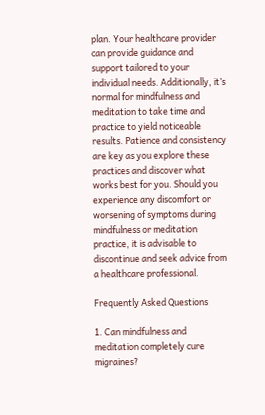plan. Your healthcare provider can provide guidance and support tailored to your individual needs. Additionally, it’s normal for mindfulness and meditation to take time and practice to yield noticeable results. Patience and consistency are key as you explore these practices and discover what works best for you. Should you experience any discomfort or worsening of symptoms during mindfulness or meditation practice, it is advisable to discontinue and seek advice from a healthcare professional.

Frequently Asked Questions

1. Can mindfulness and meditation completely cure migraines?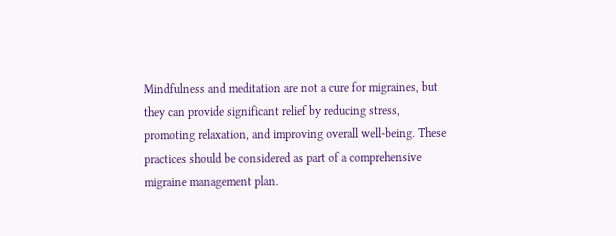Mindfulness and meditation are not a cure for migraines, but they can provide significant relief by reducing stress, promoting relaxation, and improving overall well-being. These practices should be considered as part of a comprehensive migraine management plan.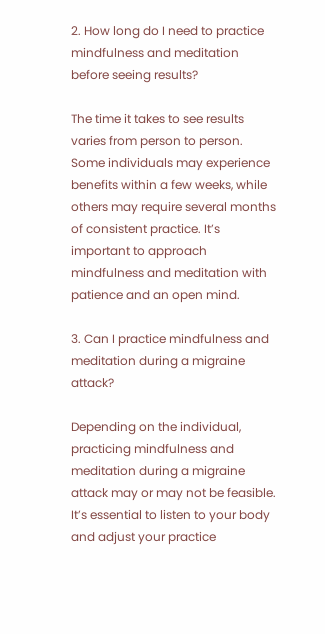2. How long do I need to practice mindfulness and meditation before seeing results?

The time it takes to see results varies from person to person. Some individuals may experience benefits within a few weeks, while others may require several months of consistent practice. It’s important to approach mindfulness and meditation with patience and an open mind.

3. Can I practice mindfulness and meditation during a migraine attack?

Depending on the individual, practicing mindfulness and meditation during a migraine attack may or may not be feasible. It’s essential to listen to your body and adjust your practice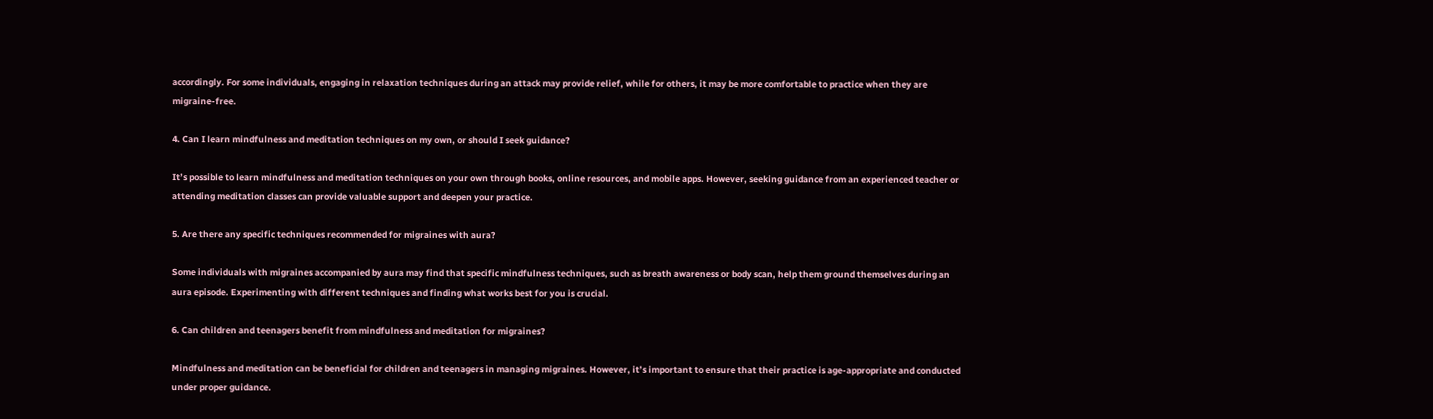accordingly. For some individuals, engaging in relaxation techniques during an attack may provide relief, while for others, it may be more comfortable to practice when they are migraine-free.

4. Can I learn mindfulness and meditation techniques on my own, or should I seek guidance?

It’s possible to learn mindfulness and meditation techniques on your own through books, online resources, and mobile apps. However, seeking guidance from an experienced teacher or attending meditation classes can provide valuable support and deepen your practice.

5. Are there any specific techniques recommended for migraines with aura?

Some individuals with migraines accompanied by aura may find that specific mindfulness techniques, such as breath awareness or body scan, help them ground themselves during an aura episode. Experimenting with different techniques and finding what works best for you is crucial.

6. Can children and teenagers benefit from mindfulness and meditation for migraines?

Mindfulness and meditation can be beneficial for children and teenagers in managing migraines. However, it’s important to ensure that their practice is age-appropriate and conducted under proper guidance.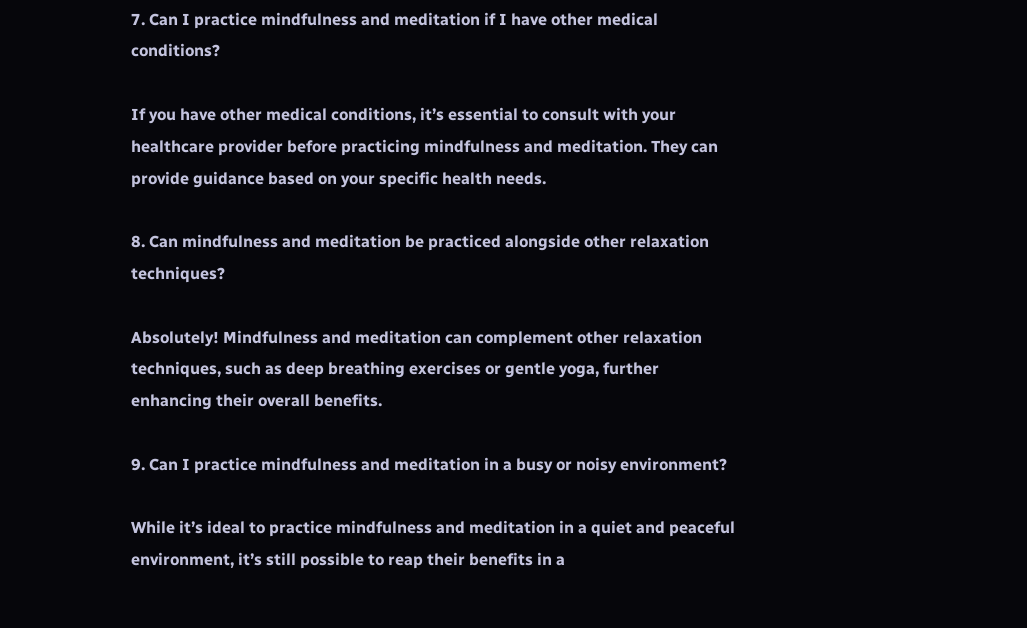7. Can I practice mindfulness and meditation if I have other medical conditions?

If you have other medical conditions, it’s essential to consult with your healthcare provider before practicing mindfulness and meditation. They can provide guidance based on your specific health needs.

8. Can mindfulness and meditation be practiced alongside other relaxation techniques?

Absolutely! Mindfulness and meditation can complement other relaxation techniques, such as deep breathing exercises or gentle yoga, further enhancing their overall benefits.

9. Can I practice mindfulness and meditation in a busy or noisy environment?

While it’s ideal to practice mindfulness and meditation in a quiet and peaceful environment, it’s still possible to reap their benefits in a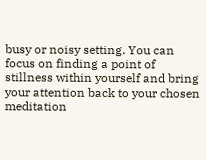busy or noisy setting. You can focus on finding a point of stillness within yourself and bring your attention back to your chosen meditation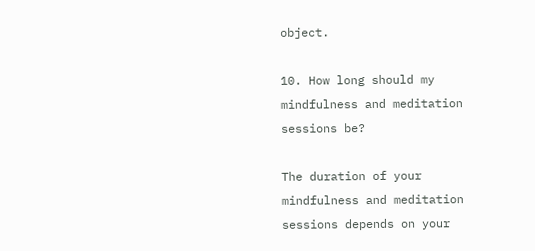object.

10. How long should my mindfulness and meditation sessions be?

The duration of your mindfulness and meditation sessions depends on your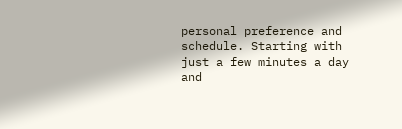personal preference and schedule. Starting with just a few minutes a day and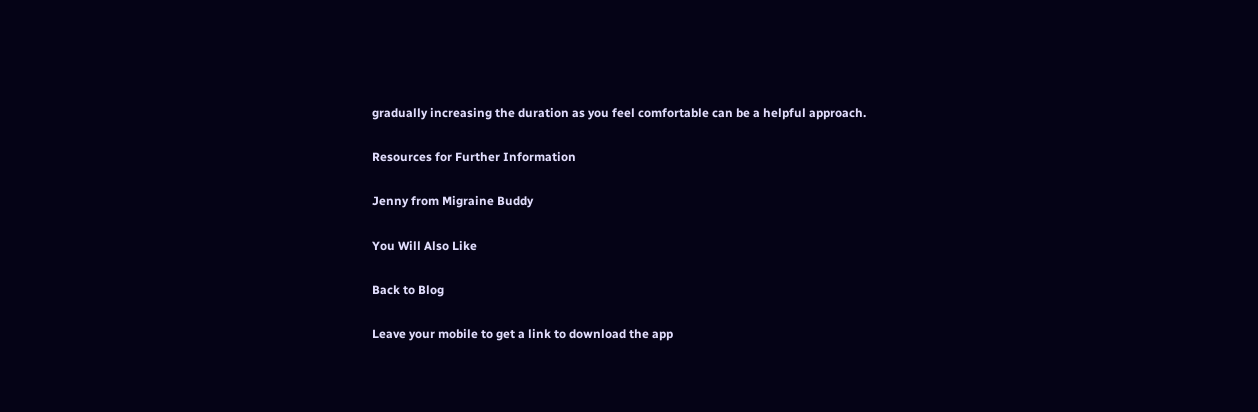gradually increasing the duration as you feel comfortable can be a helpful approach.

Resources for Further Information

Jenny from Migraine Buddy

You Will Also Like

Back to Blog

Leave your mobile to get a link to download the app